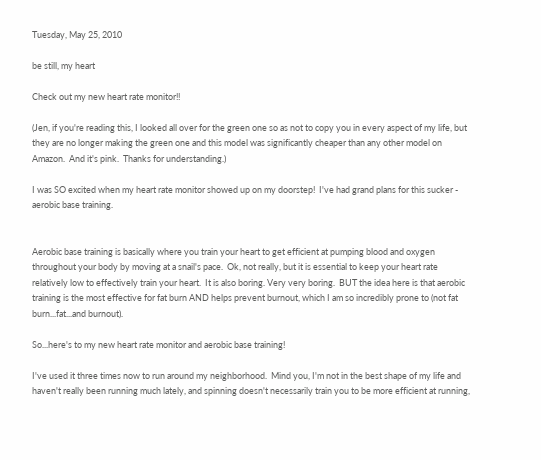Tuesday, May 25, 2010

be still, my heart

Check out my new heart rate monitor!!

(Jen, if you're reading this, I looked all over for the green one so as not to copy you in every aspect of my life, but they are no longer making the green one and this model was significantly cheaper than any other model on Amazon.  And it's pink.  Thanks for understanding.)

I was SO excited when my heart rate monitor showed up on my doorstep!  I've had grand plans for this sucker - aerobic base training.


Aerobic base training is basically where you train your heart to get efficient at pumping blood and oxygen throughout your body by moving at a snail's pace.  Ok, not really, but it is essential to keep your heart rate relatively low to effectively train your heart.  It is also boring. Very very boring.  BUT the idea here is that aerobic training is the most effective for fat burn AND helps prevent burnout, which I am so incredibly prone to (not fat burn...fat...and burnout).

So...here's to my new heart rate monitor and aerobic base training!

I've used it three times now to run around my neighborhood.  Mind you, I'm not in the best shape of my life and haven't really been running much lately, and spinning doesn't necessarily train you to be more efficient at running,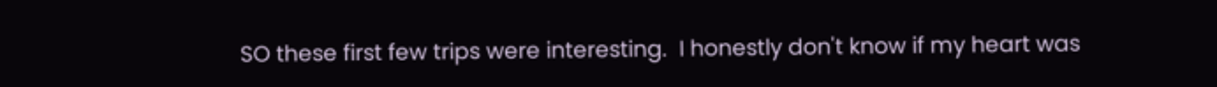SO these first few trips were interesting.  I honestly don't know if my heart was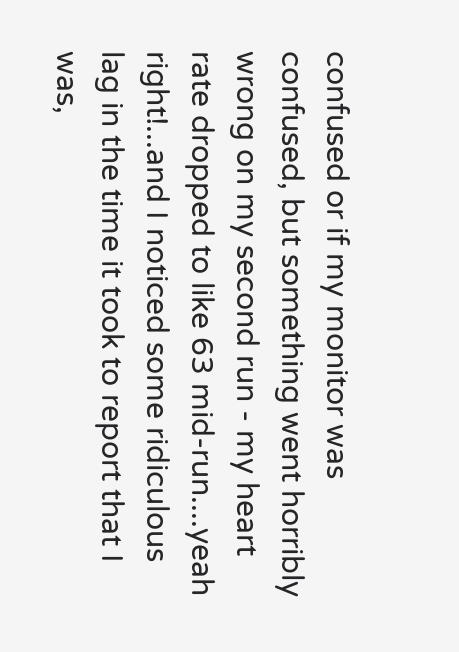confused or if my monitor was confused, but something went horribly wrong on my second run - my heart rate dropped to like 63 mid-run....yeah right!...and I noticed some ridiculous lag in the time it took to report that I was,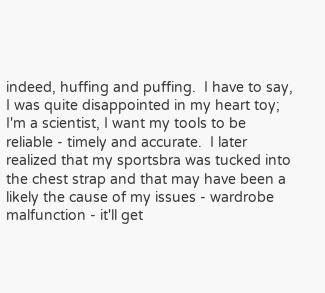indeed, huffing and puffing.  I have to say, I was quite disappointed in my heart toy; I'm a scientist, I want my tools to be reliable - timely and accurate.  I later realized that my sportsbra was tucked into the chest strap and that may have been a likely the cause of my issues - wardrobe malfunction - it'll get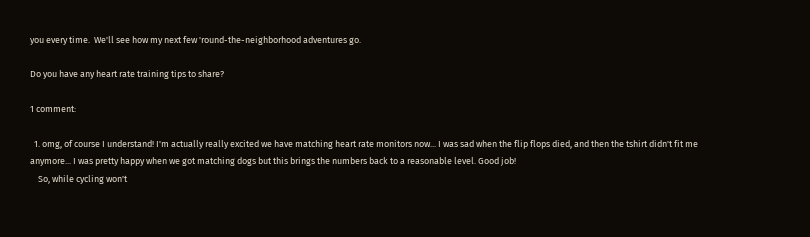you every time.  We'll see how my next few 'round-the-neighborhood adventures go.

Do you have any heart rate training tips to share?

1 comment:

  1. omg, of course I understand! I'm actually really excited we have matching heart rate monitors now... I was sad when the flip flops died, and then the tshirt didn't fit me anymore... I was pretty happy when we got matching dogs but this brings the numbers back to a reasonable level. Good job!
    So, while cycling won't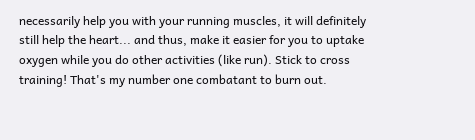necessarily help you with your running muscles, it will definitely still help the heart... and thus, make it easier for you to uptake oxygen while you do other activities (like run). Stick to cross training! That's my number one combatant to burn out.